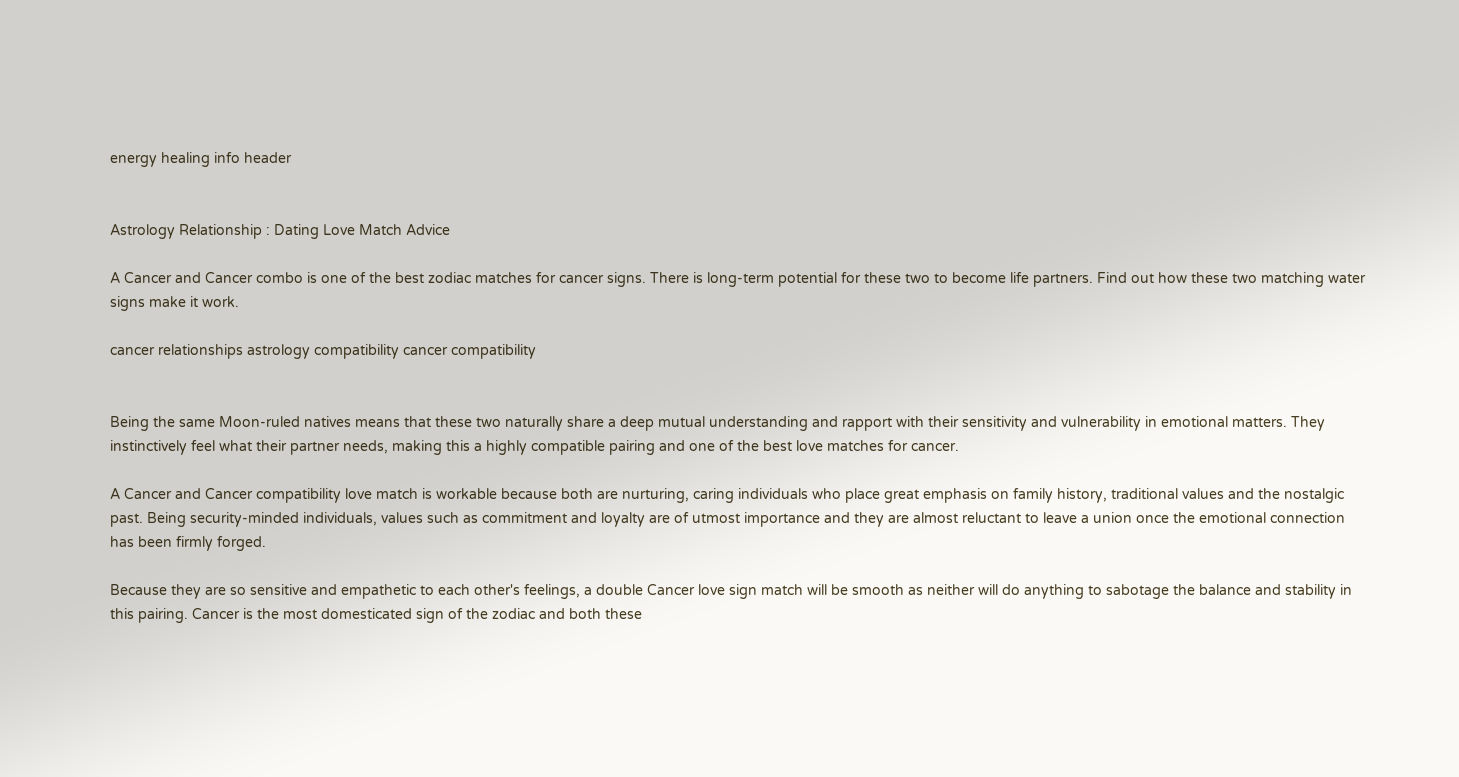energy healing info header


Astrology Relationship : Dating Love Match Advice

A Cancer and Cancer combo is one of the best zodiac matches for cancer signs. There is long-term potential for these two to become life partners. Find out how these two matching water signs make it work.

cancer relationships astrology compatibility cancer compatibility


Being the same Moon-ruled natives means that these two naturally share a deep mutual understanding and rapport with their sensitivity and vulnerability in emotional matters. They instinctively feel what their partner needs, making this a highly compatible pairing and one of the best love matches for cancer.

A Cancer and Cancer compatibility love match is workable because both are nurturing, caring individuals who place great emphasis on family history, traditional values and the nostalgic past. Being security-minded individuals, values such as commitment and loyalty are of utmost importance and they are almost reluctant to leave a union once the emotional connection has been firmly forged.

Because they are so sensitive and empathetic to each other's feelings, a double Cancer love sign match will be smooth as neither will do anything to sabotage the balance and stability in this pairing. Cancer is the most domesticated sign of the zodiac and both these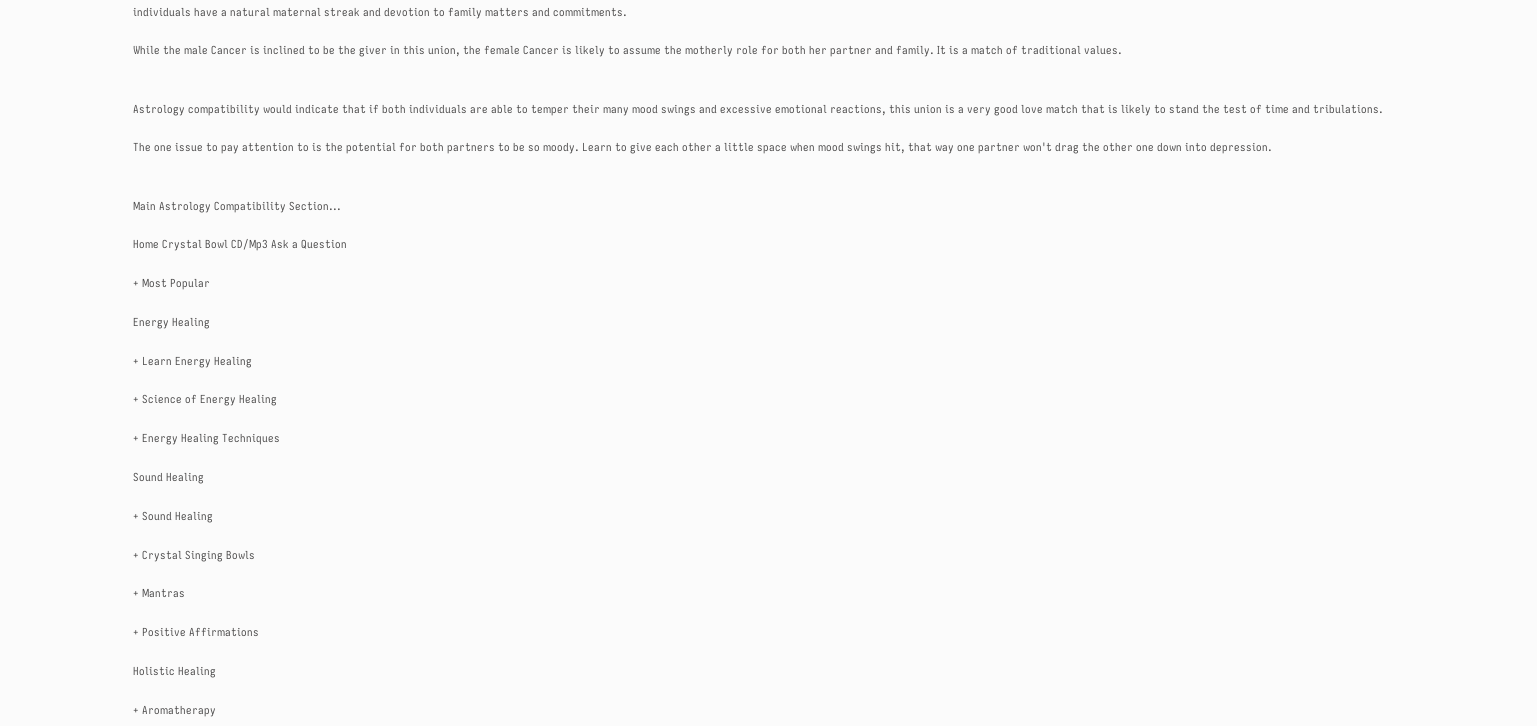individuals have a natural maternal streak and devotion to family matters and commitments.

While the male Cancer is inclined to be the giver in this union, the female Cancer is likely to assume the motherly role for both her partner and family. It is a match of traditional values.


Astrology compatibility would indicate that if both individuals are able to temper their many mood swings and excessive emotional reactions, this union is a very good love match that is likely to stand the test of time and tribulations.

The one issue to pay attention to is the potential for both partners to be so moody. Learn to give each other a little space when mood swings hit, that way one partner won't drag the other one down into depression.


Main Astrology Compatibility Section...

Home Crystal Bowl CD/Mp3 Ask a Question

+ Most Popular

Energy Healing

+ Learn Energy Healing

+ Science of Energy Healing

+ Energy Healing Techniques

Sound Healing

+ Sound Healing

+ Crystal Singing Bowls

+ Mantras

+ Positive Affirmations

Holistic Healing

+ Aromatherapy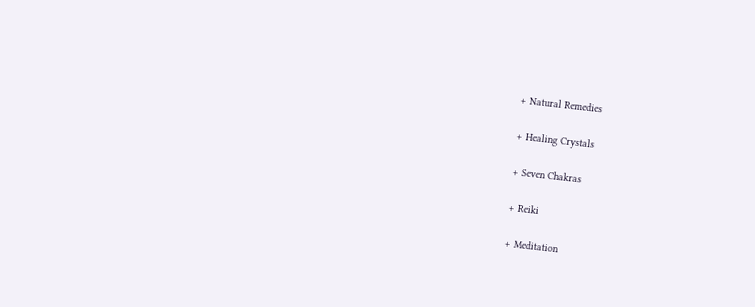+ Natural Remedies

+ Healing Crystals

+ Seven Chakras

+ Reiki

+ Meditation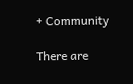+ Community

There are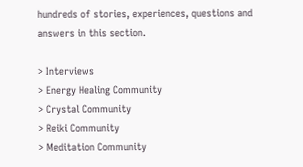hundreds of stories, experiences, questions and answers in this section.

> Interviews
> Energy Healing Community
> Crystal Community
> Reiki Community
> Meditation Community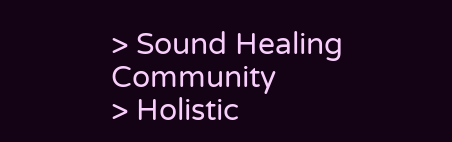> Sound Healing Community
> Holistic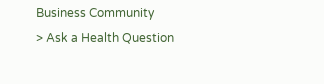Business Community
> Ask a Health Question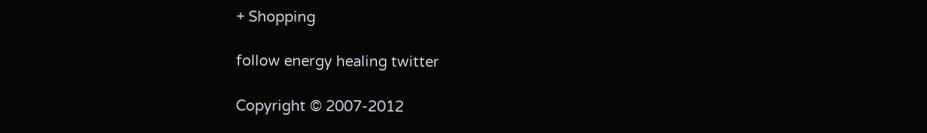+ Shopping

follow energy healing twitter

Copyright © 2007-2012